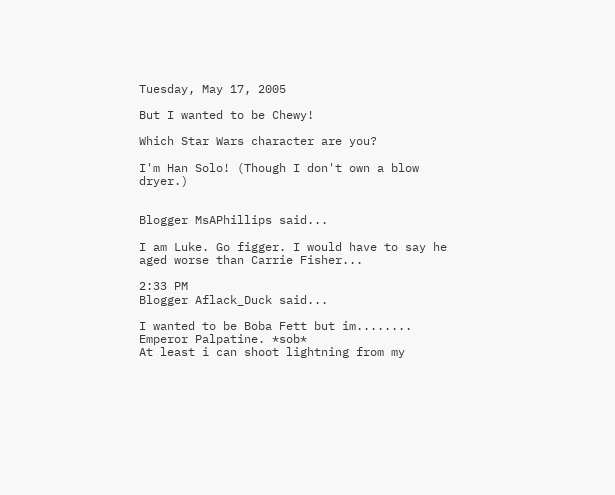Tuesday, May 17, 2005

But I wanted to be Chewy!

Which Star Wars character are you?

I'm Han Solo! (Though I don't own a blow dryer.)


Blogger MsAPhillips said...

I am Luke. Go figger. I would have to say he aged worse than Carrie Fisher...

2:33 PM
Blogger Aflack_Duck said...

I wanted to be Boba Fett but im........ Emperor Palpatine. *sob*
At least i can shoot lightning from my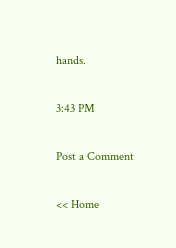hands.

3:43 PM

Post a Comment

<< Home